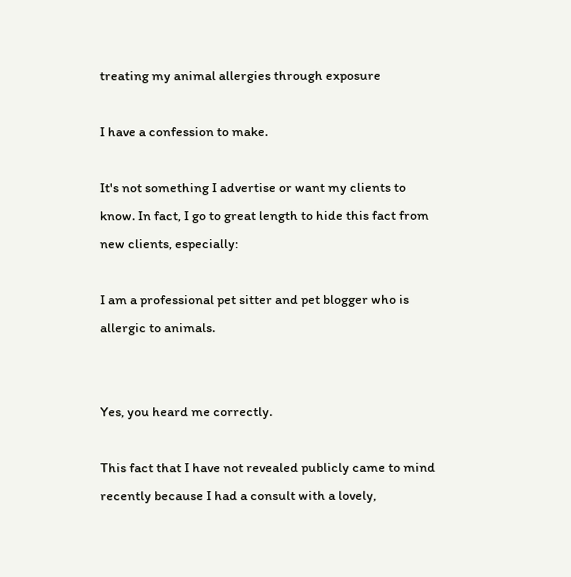treating my animal allergies through exposure

I have a confession to make.

It's not something I advertise or want my clients to know. In fact, I go to great length to hide this fact from new clients, especially:

I am a professional pet sitter and pet blogger who is allergic to animals.


Yes, you heard me correctly.

This fact that I have not revealed publicly came to mind recently because I had a consult with a lovely,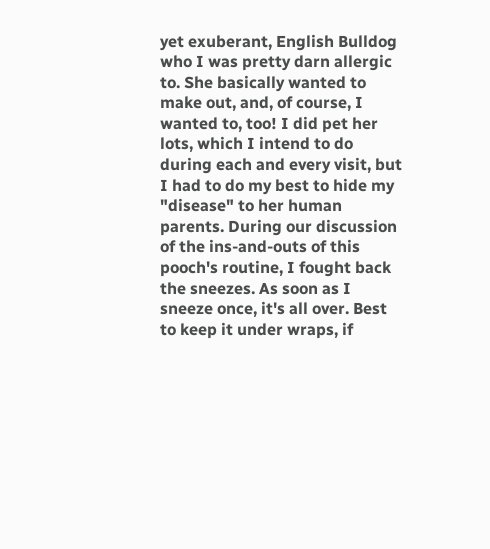yet exuberant, English Bulldog who I was pretty darn allergic to. She basically wanted to make out, and, of course, I wanted to, too! I did pet her lots, which I intend to do during each and every visit, but I had to do my best to hide my "disease" to her human parents. During our discussion of the ins-and-outs of this pooch's routine, I fought back the sneezes. As soon as I sneeze once, it's all over. Best to keep it under wraps, if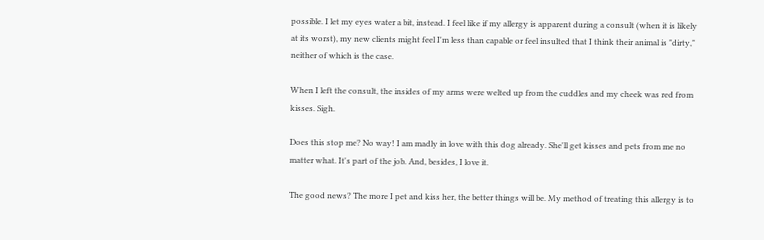possible. I let my eyes water a bit, instead. I feel like if my allergy is apparent during a consult (when it is likely at its worst), my new clients might feel I'm less than capable or feel insulted that I think their animal is "dirty," neither of which is the case.

When I left the consult, the insides of my arms were welted up from the cuddles and my cheek was red from kisses. Sigh.

Does this stop me? No way! I am madly in love with this dog already. She'll get kisses and pets from me no matter what. It's part of the job. And, besides, I love it.

The good news? The more I pet and kiss her, the better things will be. My method of treating this allergy is to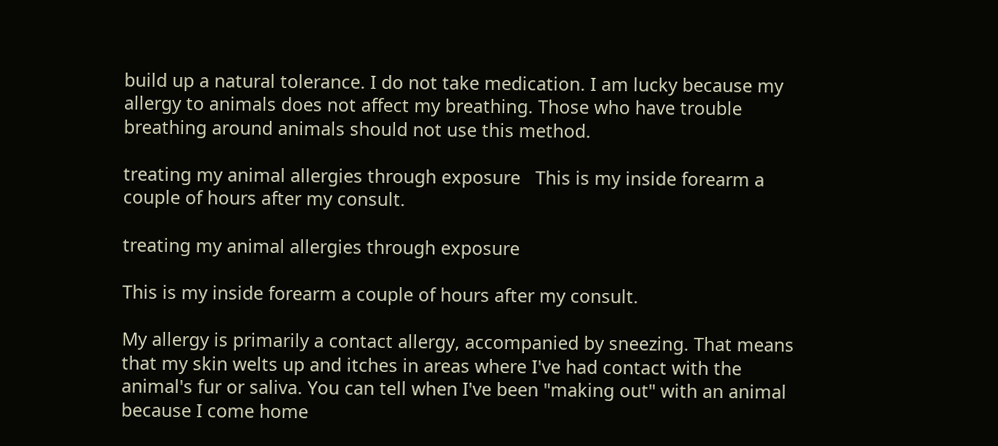build up a natural tolerance. I do not take medication. I am lucky because my allergy to animals does not affect my breathing. Those who have trouble breathing around animals should not use this method.

treating my animal allergies through exposure   This is my inside forearm a couple of hours after my consult.

treating my animal allergies through exposure

This is my inside forearm a couple of hours after my consult.

My allergy is primarily a contact allergy, accompanied by sneezing. That means that my skin welts up and itches in areas where I've had contact with the animal's fur or saliva. You can tell when I've been "making out" with an animal because I come home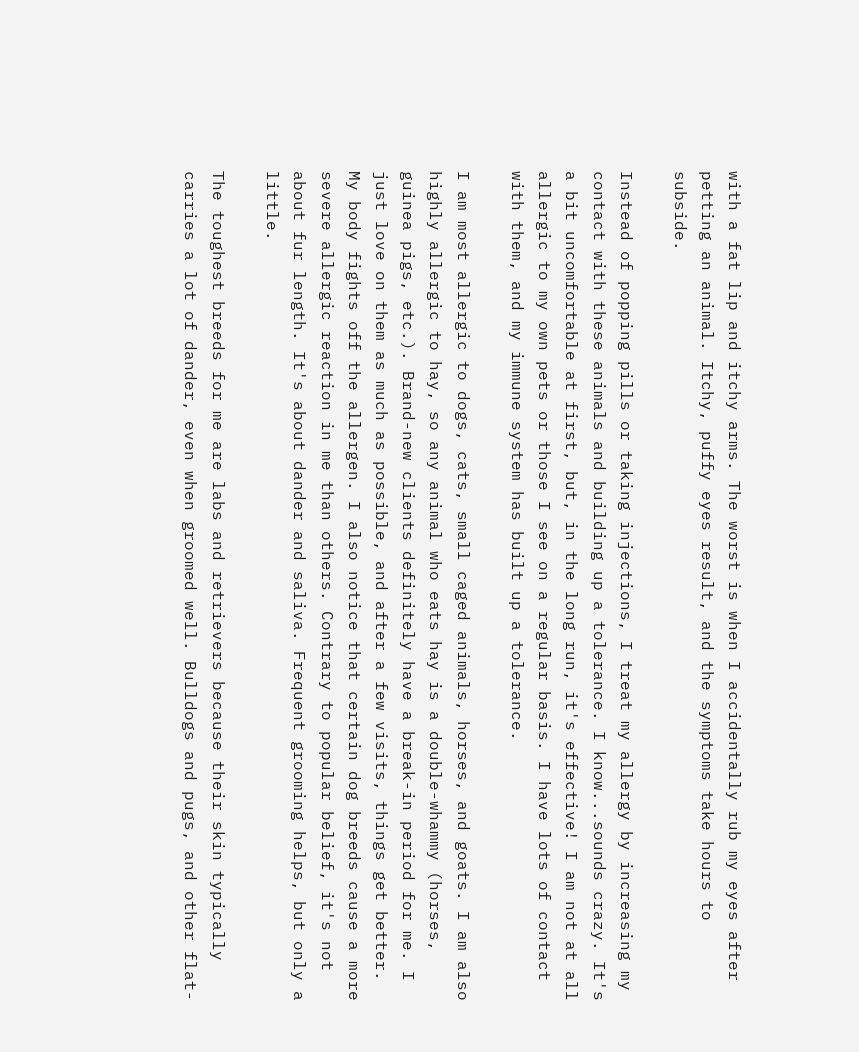with a fat lip and itchy arms. The worst is when I accidentally rub my eyes after petting an animal. Itchy, puffy eyes result, and the symptoms take hours to subside.

Instead of popping pills or taking injections, I treat my allergy by increasing my contact with these animals and building up a tolerance. I know...sounds crazy. It's a bit uncomfortable at first, but, in the long run, it's effective! I am not at all allergic to my own pets or those I see on a regular basis. I have lots of contact with them, and my immune system has built up a tolerance.

I am most allergic to dogs, cats, small caged animals, horses, and goats. I am also highly allergic to hay, so any animal who eats hay is a double-whammy (horses, guinea pigs, etc.). Brand-new clients definitely have a break-in period for me. I just love on them as much as possible, and after a few visits, things get better. My body fights off the allergen. I also notice that certain dog breeds cause a more severe allergic reaction in me than others. Contrary to popular belief, it's not about fur length. It's about dander and saliva. Frequent grooming helps, but only a little.

The toughest breeds for me are labs and retrievers because their skin typically carries a lot of dander, even when groomed well. Bulldogs and pugs, and other flat-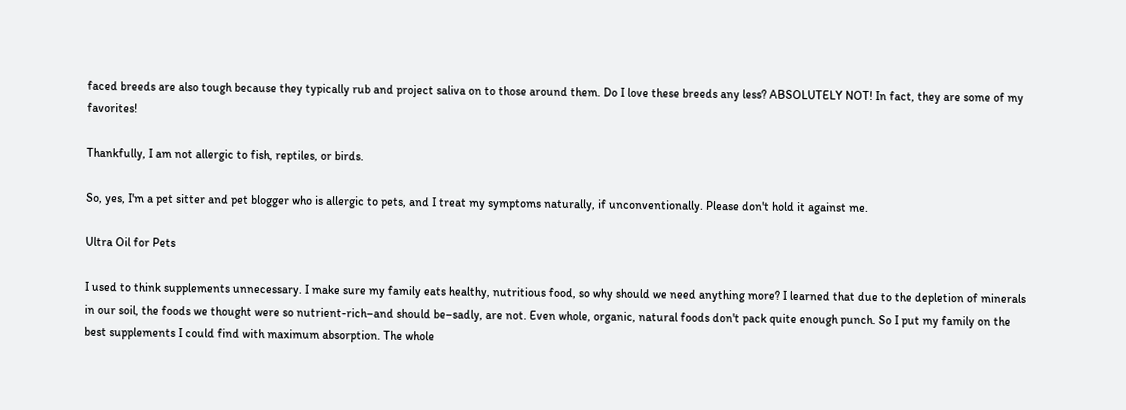faced breeds are also tough because they typically rub and project saliva on to those around them. Do I love these breeds any less? ABSOLUTELY NOT! In fact, they are some of my favorites!

Thankfully, I am not allergic to fish, reptiles, or birds.

So, yes, I'm a pet sitter and pet blogger who is allergic to pets, and I treat my symptoms naturally, if unconventionally. Please don't hold it against me.

Ultra Oil for Pets

I used to think supplements unnecessary. I make sure my family eats healthy, nutritious food, so why should we need anything more? I learned that due to the depletion of minerals in our soil, the foods we thought were so nutrient-rich–and should be–sadly, are not. Even whole, organic, natural foods don't pack quite enough punch. So I put my family on the best supplements I could find with maximum absorption. The whole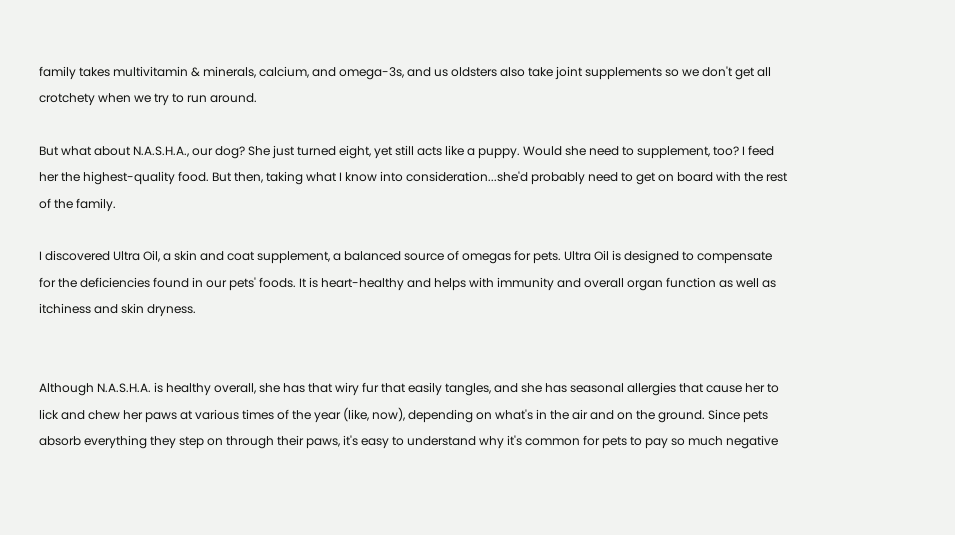family takes multivitamin & minerals, calcium, and omega-3s, and us oldsters also take joint supplements so we don't get all crotchety when we try to run around.

But what about N.A.S.H.A., our dog? She just turned eight, yet still acts like a puppy. Would she need to supplement, too? I feed her the highest-quality food. But then, taking what I know into consideration...she'd probably need to get on board with the rest of the family.

I discovered Ultra Oil, a skin and coat supplement, a balanced source of omegas for pets. Ultra Oil is designed to compensate for the deficiencies found in our pets' foods. It is heart-healthy and helps with immunity and overall organ function as well as itchiness and skin dryness.


Although N.A.S.H.A. is healthy overall, she has that wiry fur that easily tangles, and she has seasonal allergies that cause her to lick and chew her paws at various times of the year (like, now), depending on what's in the air and on the ground. Since pets absorb everything they step on through their paws, it's easy to understand why it's common for pets to pay so much negative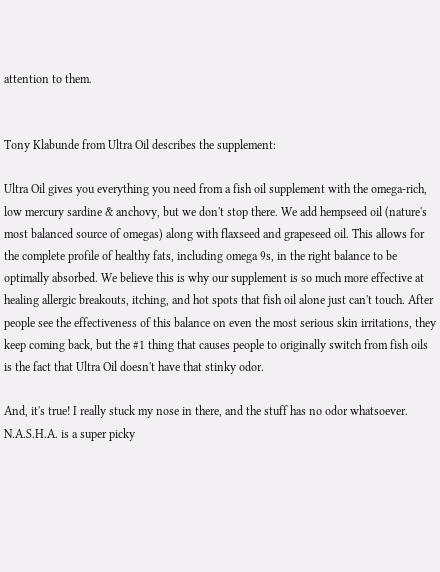attention to them.


Tony Klabunde from Ultra Oil describes the supplement:

Ultra Oil gives you everything you need from a fish oil supplement with the omega-rich, low mercury sardine & anchovy, but we don't stop there. We add hempseed oil (nature's most balanced source of omegas) along with flaxseed and grapeseed oil. This allows for the complete profile of healthy fats, including omega 9s, in the right balance to be optimally absorbed. We believe this is why our supplement is so much more effective at healing allergic breakouts, itching, and hot spots that fish oil alone just can't touch. After people see the effectiveness of this balance on even the most serious skin irritations, they keep coming back, but the #1 thing that causes people to originally switch from fish oils is the fact that Ultra Oil doesn't have that stinky odor.

And, it's true! I really stuck my nose in there, and the stuff has no odor whatsoever. N.A.S.H.A. is a super picky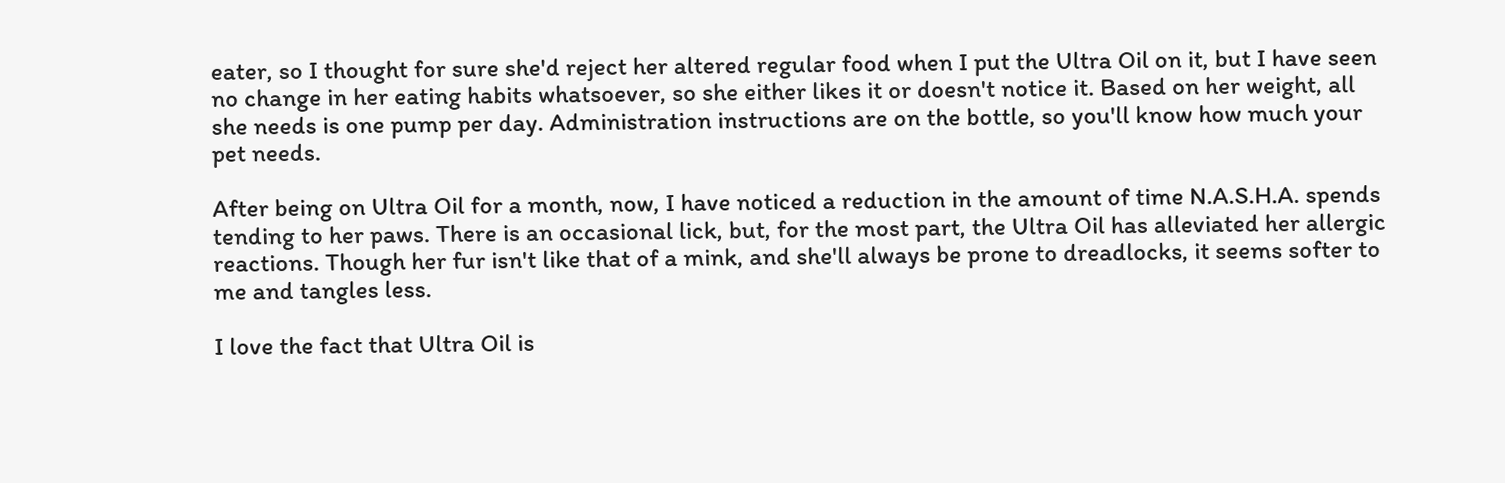eater, so I thought for sure she'd reject her altered regular food when I put the Ultra Oil on it, but I have seen no change in her eating habits whatsoever, so she either likes it or doesn't notice it. Based on her weight, all she needs is one pump per day. Administration instructions are on the bottle, so you'll know how much your pet needs.

After being on Ultra Oil for a month, now, I have noticed a reduction in the amount of time N.A.S.H.A. spends tending to her paws. There is an occasional lick, but, for the most part, the Ultra Oil has alleviated her allergic reactions. Though her fur isn't like that of a mink, and she'll always be prone to dreadlocks, it seems softer to me and tangles less.

I love the fact that Ultra Oil is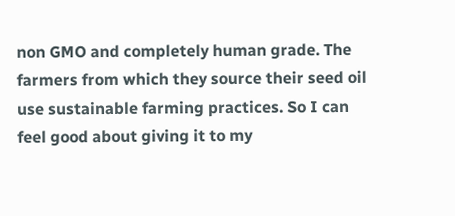non GMO and completely human grade. The farmers from which they source their seed oil use sustainable farming practices. So I can feel good about giving it to my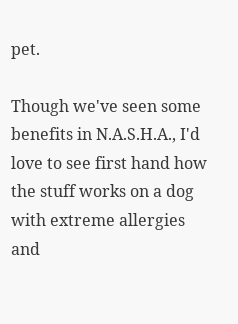pet.

Though we've seen some benefits in N.A.S.H.A., I'd love to see first hand how the stuff works on a dog with extreme allergies and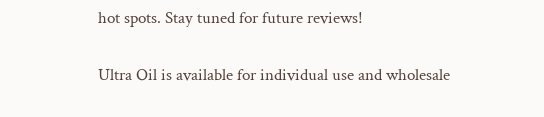hot spots. Stay tuned for future reviews!

Ultra Oil is available for individual use and wholesale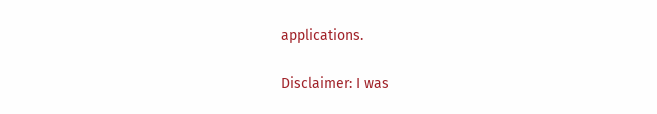applications.

Disclaimer: I was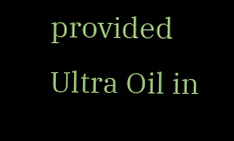provided Ultra Oil in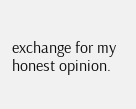exchange for my honest opinion.